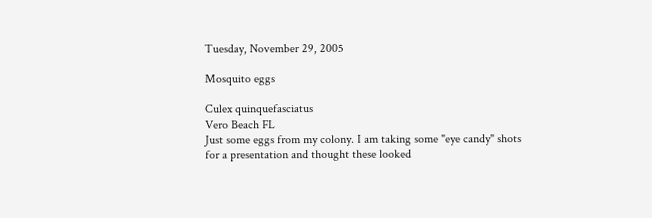Tuesday, November 29, 2005

Mosquito eggs

Culex quinquefasciatus
Vero Beach FL
Just some eggs from my colony. I am taking some "eye candy" shots for a presentation and thought these looked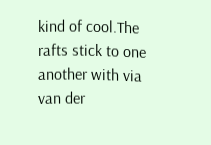kind of cool.The rafts stick to one another with via van der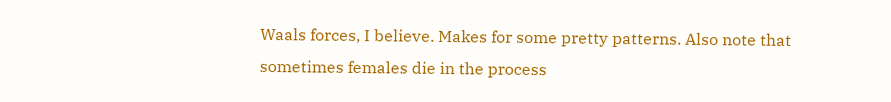Waals forces, I believe. Makes for some pretty patterns. Also note that sometimes females die in the process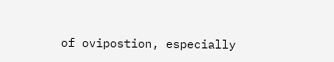of ovipostion, especially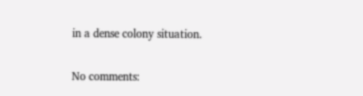in a dense colony situation.

No comments: